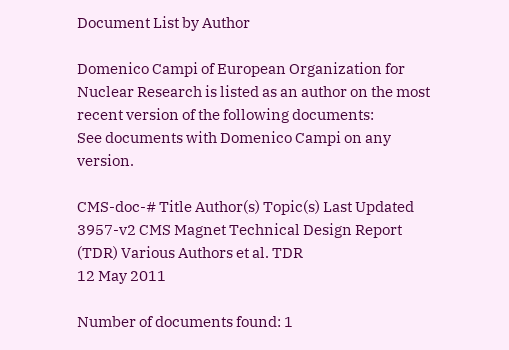Document List by Author

Domenico Campi of European Organization for Nuclear Research is listed as an author on the most recent version of the following documents:
See documents with Domenico Campi on any version.

CMS-doc-# Title Author(s) Topic(s) Last Updated
3957-v2 CMS Magnet Technical Design Report (TDR) Various Authors et al. TDR
12 May 2011

Number of documents found: 1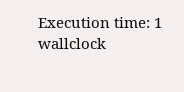Execution time: 1 wallclock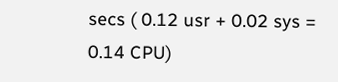secs ( 0.12 usr + 0.02 sys = 0.14 CPU)